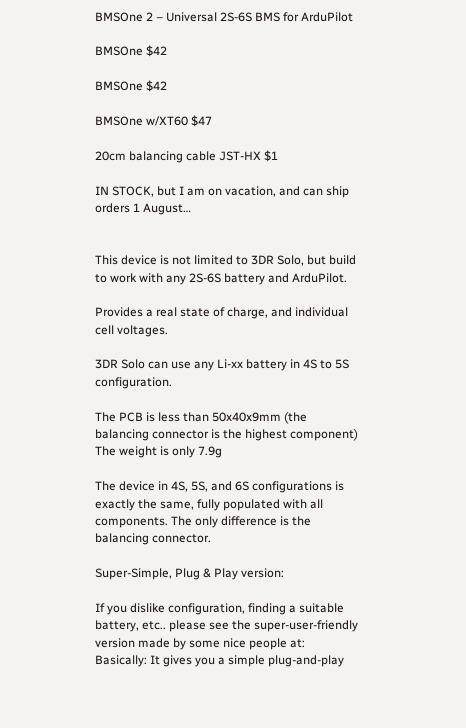BMSOne 2 – Universal 2S-6S BMS for ArduPilot

BMSOne $42

BMSOne $42

BMSOne w/XT60 $47

20cm balancing cable JST-HX $1

IN STOCK, but I am on vacation, and can ship orders 1 August…


This device is not limited to 3DR Solo, but build to work with any 2S-6S battery and ArduPilot.

Provides a real state of charge, and individual cell voltages.

3DR Solo can use any Li-xx battery in 4S to 5S configuration.

The PCB is less than 50x40x9mm (the balancing connector is the highest component) The weight is only 7.9g

The device in 4S, 5S, and 6S configurations is exactly the same, fully populated with all components. The only difference is the balancing connector.

Super-Simple, Plug & Play version:

If you dislike configuration, finding a suitable battery, etc.. please see the super-user-friendly version made by some nice people at:
Basically: It gives you a simple plug-and-play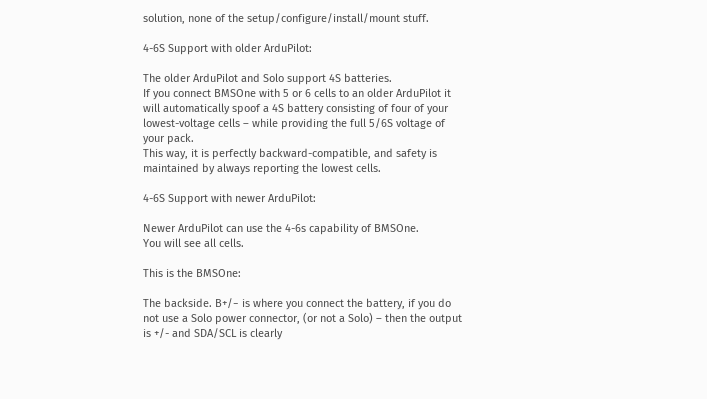solution, none of the setup/configure/install/mount stuff.

4-6S Support with older ArduPilot:

The older ArduPilot and Solo support 4S batteries.
If you connect BMSOne with 5 or 6 cells to an older ArduPilot it will automatically spoof a 4S battery consisting of four of your lowest-voltage cells – while providing the full 5/6S voltage of your pack.
This way, it is perfectly backward-compatible, and safety is maintained by always reporting the lowest cells.

4-6S Support with newer ArduPilot:

Newer ArduPilot can use the 4-6s capability of BMSOne.
You will see all cells.

This is the BMSOne:

The backside. B+/− is where you connect the battery, if you do not use a Solo power connector, (or not a Solo) – then the output is +/- and SDA/SCL is clearly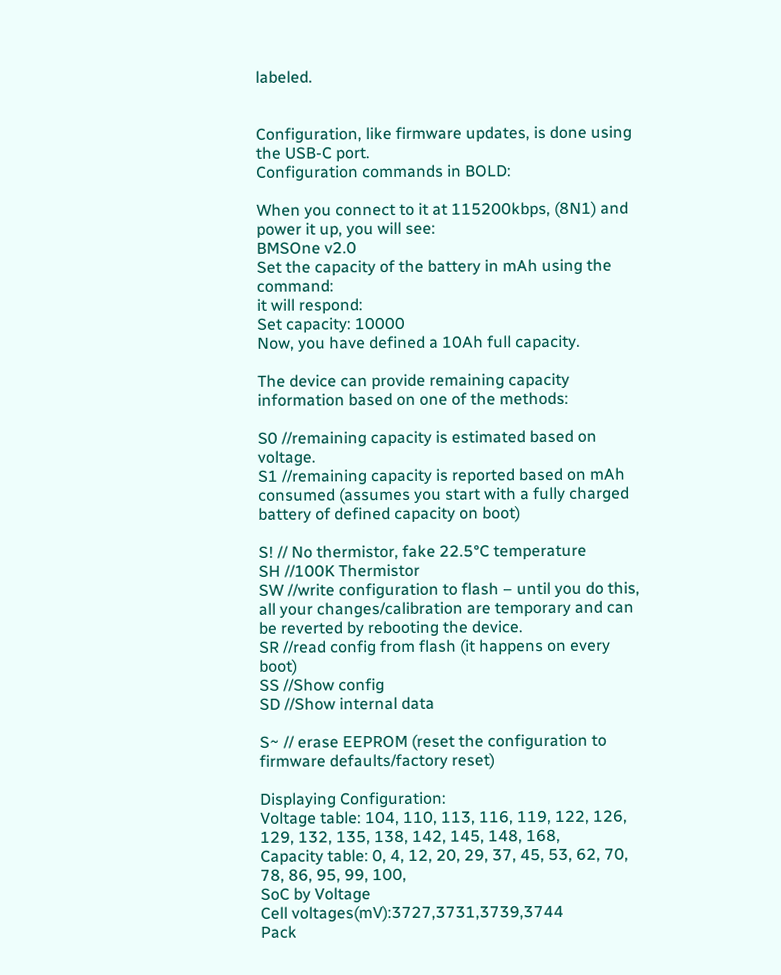labeled.


Configuration, like firmware updates, is done using the USB-C port.
Configuration commands in BOLD:

When you connect to it at 115200kbps, (8N1) and power it up, you will see:
BMSOne v2.0
Set the capacity of the battery in mAh using the command:
it will respond:
Set capacity: 10000
Now, you have defined a 10Ah full capacity.

The device can provide remaining capacity information based on one of the methods:

S0 //remaining capacity is estimated based on voltage.
S1 //remaining capacity is reported based on mAh consumed (assumes you start with a fully charged battery of defined capacity on boot)

S! // No thermistor, fake 22.5°C temperature
SH //100K Thermistor
SW //write configuration to flash – until you do this, all your changes/calibration are temporary and can be reverted by rebooting the device.
SR //read config from flash (it happens on every boot)
SS //Show config
SD //Show internal data

S~ // erase EEPROM (reset the configuration to firmware defaults/factory reset)

Displaying Configuration:
Voltage table: 104, 110, 113, 116, 119, 122, 126, 129, 132, 135, 138, 142, 145, 148, 168,
Capacity table: 0, 4, 12, 20, 29, 37, 45, 53, 62, 70, 78, 86, 95, 99, 100,
SoC by Voltage
Cell voltages(mV):3727,3731,3739,3744
Pack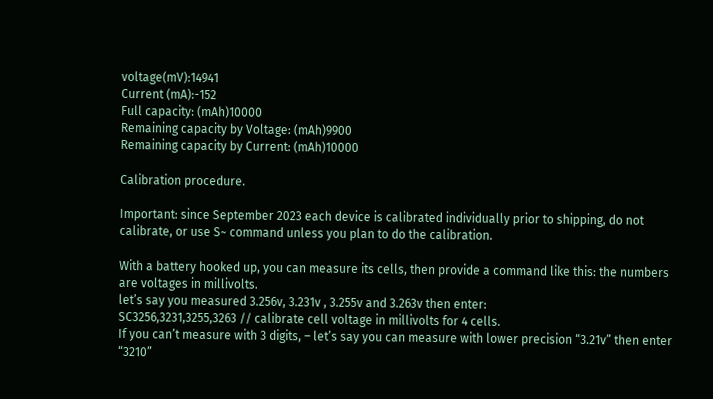voltage(mV):14941
Current (mA):-152
Full capacity: (mAh)10000
Remaining capacity by Voltage: (mAh)9900
Remaining capacity by Current: (mAh)10000

Calibration procedure.

Important: since September 2023 each device is calibrated individually prior to shipping, do not calibrate, or use S~ command unless you plan to do the calibration.

With a battery hooked up, you can measure its cells, then provide a command like this: the numbers are voltages in millivolts.
let’s say you measured 3.256v, 3.231v , 3.255v and 3.263v then enter:
SC3256,3231,3255,3263 // calibrate cell voltage in millivolts for 4 cells.
If you can’t measure with 3 digits, – let’s say you can measure with lower precision “3.21v” then enter “3210”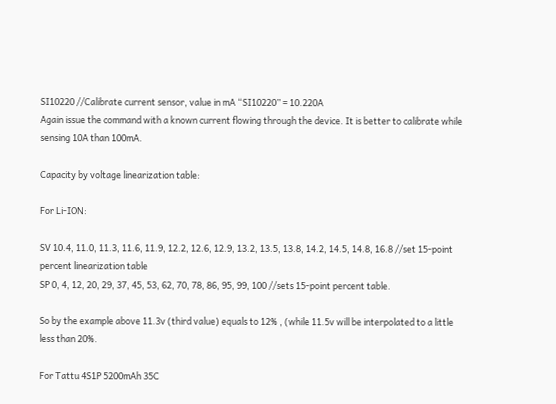SI10220 //Calibrate current sensor, value in mA “SI10220” = 10.220A
Again issue the command with a known current flowing through the device. It is better to calibrate while sensing 10A than 100mA.

Capacity by voltage linearization table:

For Li-ION:

SV 10.4, 11.0, 11.3, 11.6, 11.9, 12.2, 12.6, 12.9, 13.2, 13.5, 13.8, 14.2, 14.5, 14.8, 16.8 //set 15-point percent linearization table
SP 0, 4, 12, 20, 29, 37, 45, 53, 62, 70, 78, 86, 95, 99, 100 //sets 15-point percent table.

So by the example above 11.3v (third value) equals to 12% , (while 11.5v will be interpolated to a little less than 20%.

For Tattu 4S1P 5200mAh 35C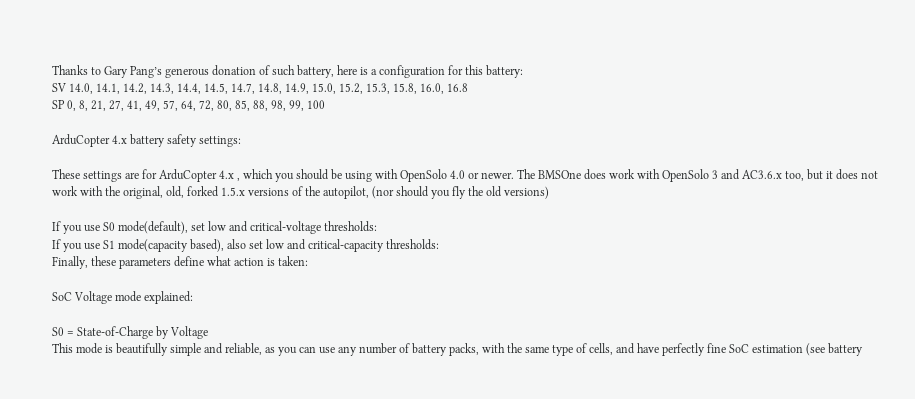Thanks to Gary Pang’s generous donation of such battery, here is a configuration for this battery:
SV 14.0, 14.1, 14.2, 14.3, 14.4, 14.5, 14.7, 14.8, 14.9, 15.0, 15.2, 15.3, 15.8, 16.0, 16.8
SP 0, 8, 21, 27, 41, 49, 57, 64, 72, 80, 85, 88, 98, 99, 100

ArduCopter 4.x battery safety settings:

These settings are for ArduCopter 4.x , which you should be using with OpenSolo 4.0 or newer. The BMSOne does work with OpenSolo 3 and AC3.6.x too, but it does not work with the original, old, forked 1.5.x versions of the autopilot, (nor should you fly the old versions)

If you use S0 mode(default), set low and critical-voltage thresholds:
If you use S1 mode(capacity based), also set low and critical-capacity thresholds:
Finally, these parameters define what action is taken:

SoC Voltage mode explained:

S0 = State-of-Charge by Voltage
This mode is beautifully simple and reliable, as you can use any number of battery packs, with the same type of cells, and have perfectly fine SoC estimation (see battery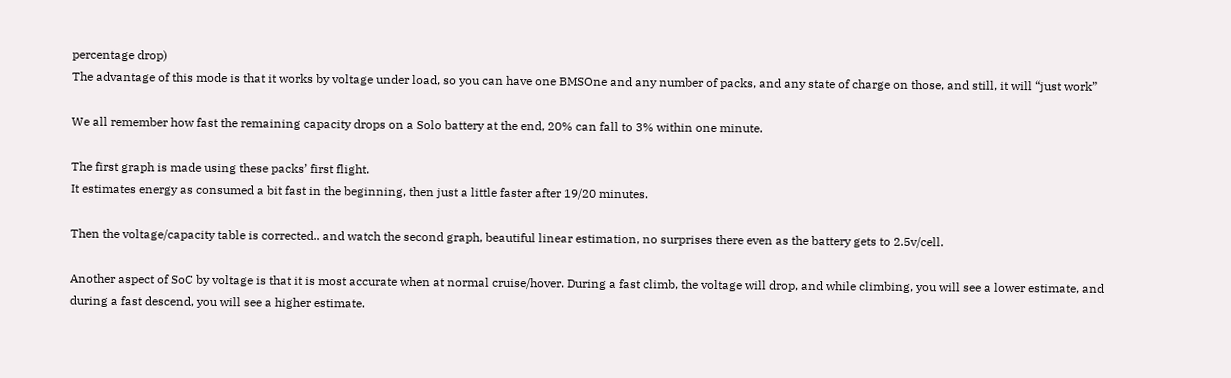percentage drop)
The advantage of this mode is that it works by voltage under load, so you can have one BMSOne and any number of packs, and any state of charge on those, and still, it will “just work”

We all remember how fast the remaining capacity drops on a Solo battery at the end, 20% can fall to 3% within one minute.

The first graph is made using these packs’ first flight.
It estimates energy as consumed a bit fast in the beginning, then just a little faster after 19/20 minutes.

Then the voltage/capacity table is corrected.. and watch the second graph, beautiful linear estimation, no surprises there even as the battery gets to 2.5v/cell.

Another aspect of SoC by voltage is that it is most accurate when at normal cruise/hover. During a fast climb, the voltage will drop, and while climbing, you will see a lower estimate, and during a fast descend, you will see a higher estimate.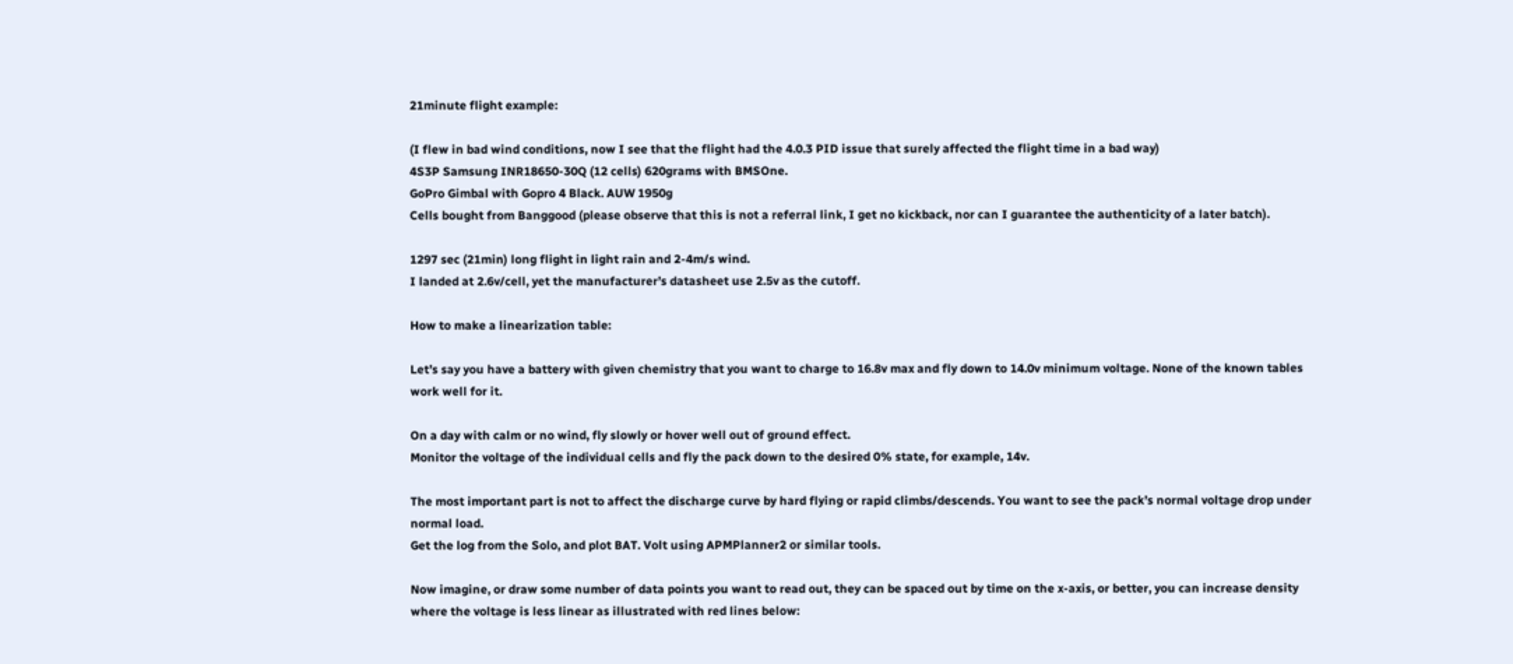21minute flight example:

(I flew in bad wind conditions, now I see that the flight had the 4.0.3 PID issue that surely affected the flight time in a bad way)
4S3P Samsung INR18650-30Q (12 cells) 620grams with BMSOne.
GoPro Gimbal with Gopro 4 Black. AUW 1950g
Cells bought from Banggood (please observe that this is not a referral link, I get no kickback, nor can I guarantee the authenticity of a later batch).

1297 sec (21min) long flight in light rain and 2-4m/s wind.
I landed at 2.6v/cell, yet the manufacturer’s datasheet use 2.5v as the cutoff.

How to make a linearization table:

Let’s say you have a battery with given chemistry that you want to charge to 16.8v max and fly down to 14.0v minimum voltage. None of the known tables work well for it.

On a day with calm or no wind, fly slowly or hover well out of ground effect.
Monitor the voltage of the individual cells and fly the pack down to the desired 0% state, for example, 14v.

The most important part is not to affect the discharge curve by hard flying or rapid climbs/descends. You want to see the pack’s normal voltage drop under normal load.
Get the log from the Solo, and plot BAT. Volt using APMPlanner2 or similar tools.

Now imagine, or draw some number of data points you want to read out, they can be spaced out by time on the x-axis, or better, you can increase density where the voltage is less linear as illustrated with red lines below: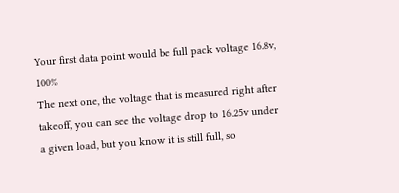Your first data point would be full pack voltage 16.8v, 100%
The next one, the voltage that is measured right after takeoff, you can see the voltage drop to 16.25v under a given load, but you know it is still full, so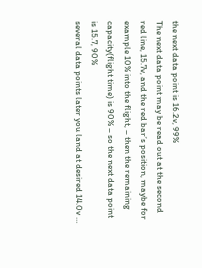the next data point is 16.2v, 99%
The next data point may be read out at the second red line, 15.7v, and the red bar’s position, maybe for example 10% into the flight, – then the remaining capacity(flight time) is 90% – so the next data point is 15.7, 90%
several data points later you land at desired 14.0v …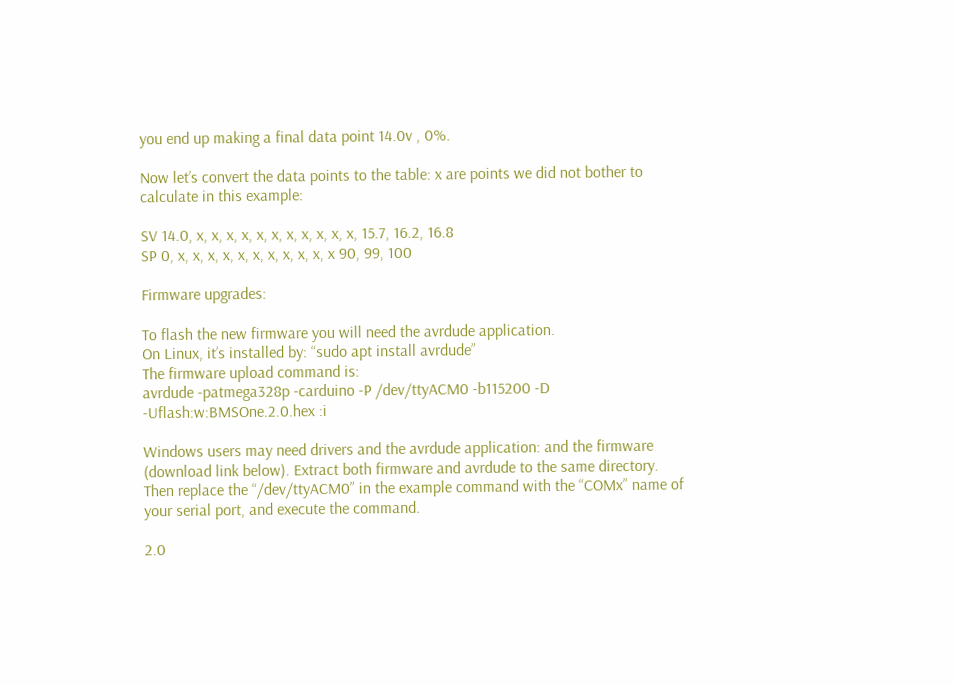you end up making a final data point 14.0v , 0%.

Now let’s convert the data points to the table: x are points we did not bother to calculate in this example:

SV 14.0, x, x, x, x, x, x, x, x, x, x, x, 15.7, 16.2, 16.8
SP 0, x, x, x, x, x, x, x, x, x, x, x 90, 99, 100

Firmware upgrades:

To flash the new firmware you will need the avrdude application.
On Linux, it’s installed by: “sudo apt install avrdude”
The firmware upload command is:
avrdude -patmega328p -carduino -P /dev/ttyACM0 -b115200 -D -Uflash:w:BMSOne.2.0.hex :i

Windows users may need drivers and the avrdude application: and the firmware (download link below). Extract both firmware and avrdude to the same directory.
Then replace the “/dev/ttyACM0” in the example command with the “COMx” name of your serial port, and execute the command.

2.0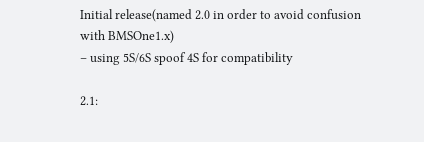Initial release(named 2.0 in order to avoid confusion with BMSOne1.x)
– using 5S/6S spoof 4S for compatibility

2.1: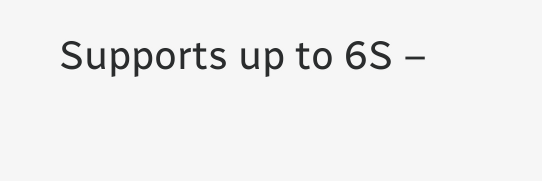Supports up to 6S –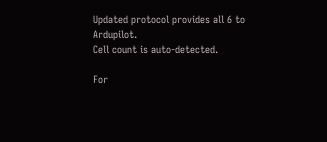Updated protocol provides all 6 to Ardupilot.
Cell count is auto-detected.

For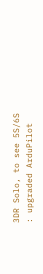3DR Solo, to see 5S/6S : upgraded ArduPilot